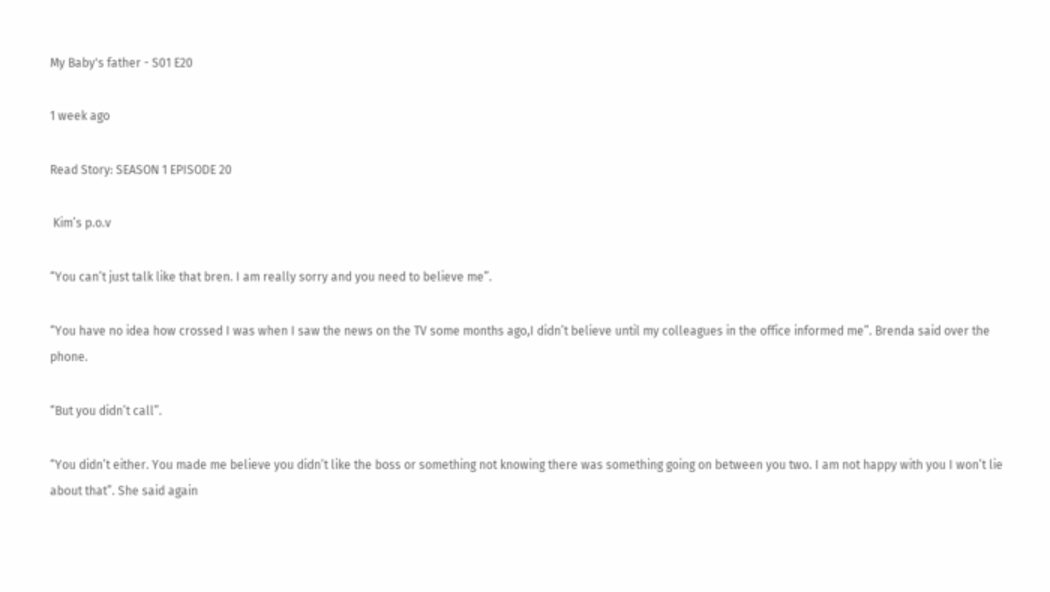My Baby's father - S01 E20

1 week ago

Read Story: SEASON 1 EPISODE 20

 Kim’s p.o.v

“You can’t just talk like that bren. I am really sorry and you need to believe me”.

“You have no idea how crossed I was when I saw the news on the TV some months ago,I didn’t believe until my colleagues in the office informed me”. Brenda said over the phone.

“But you didn’t call”.

“You didn’t either. You made me believe you didn’t like the boss or something not knowing there was something going on between you two. I am not happy with you I won’t lie about that”. She said again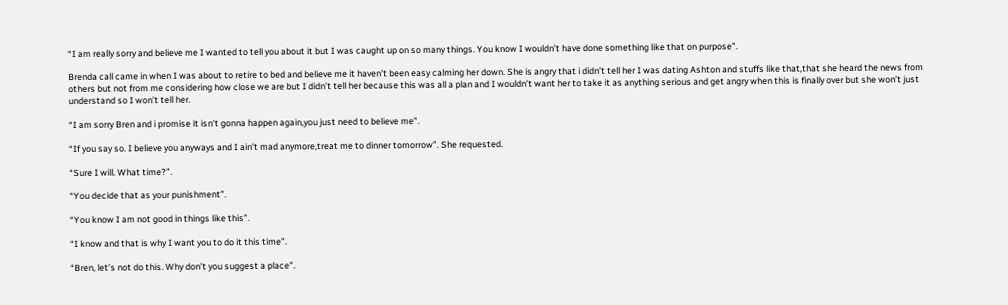“I am really sorry and believe me I wanted to tell you about it but I was caught up on so many things. You know I wouldn’t have done something like that on purpose”.

Brenda call came in when I was about to retire to bed and believe me it haven’t been easy calming her down. She is angry that i didn’t tell her I was dating Ashton and stuffs like that,that she heard the news from others but not from me considering how close we are but I didn’t tell her because this was all a plan and I wouldn’t want her to take it as anything serious and get angry when this is finally over but she won’t just understand so I won’t tell her.

“I am sorry Bren and i promise it isn’t gonna happen again,you just need to believe me”.

“If you say so. I believe you anyways and I ain’t mad anymore,treat me to dinner tomorrow”. She requested.

“Sure I will. What time?”.

“You decide that as your punishment”.

“You know I am not good in things like this”.

“I know and that is why I want you to do it this time”.

“Bren, let’s not do this. Why don’t you suggest a place”.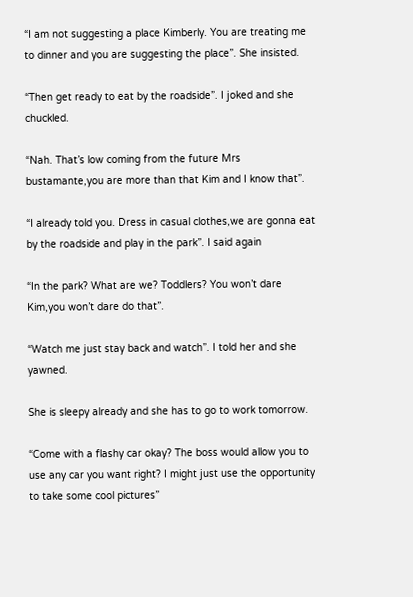“I am not suggesting a place Kimberly. You are treating me to dinner and you are suggesting the place”. She insisted.

“Then get ready to eat by the roadside”. I joked and she chuckled.

“Nah. That’s low coming from the future Mrs bustamante,you are more than that Kim and I know that”.

“I already told you. Dress in casual clothes,we are gonna eat by the roadside and play in the park”. I said again

“In the park? What are we? Toddlers? You won’t dare Kim,you won’t dare do that”.

“Watch me just stay back and watch”. I told her and she yawned.

She is sleepy already and she has to go to work tomorrow.

“Come with a flashy car okay? The boss would allow you to use any car you want right? I might just use the opportunity to take some cool pictures”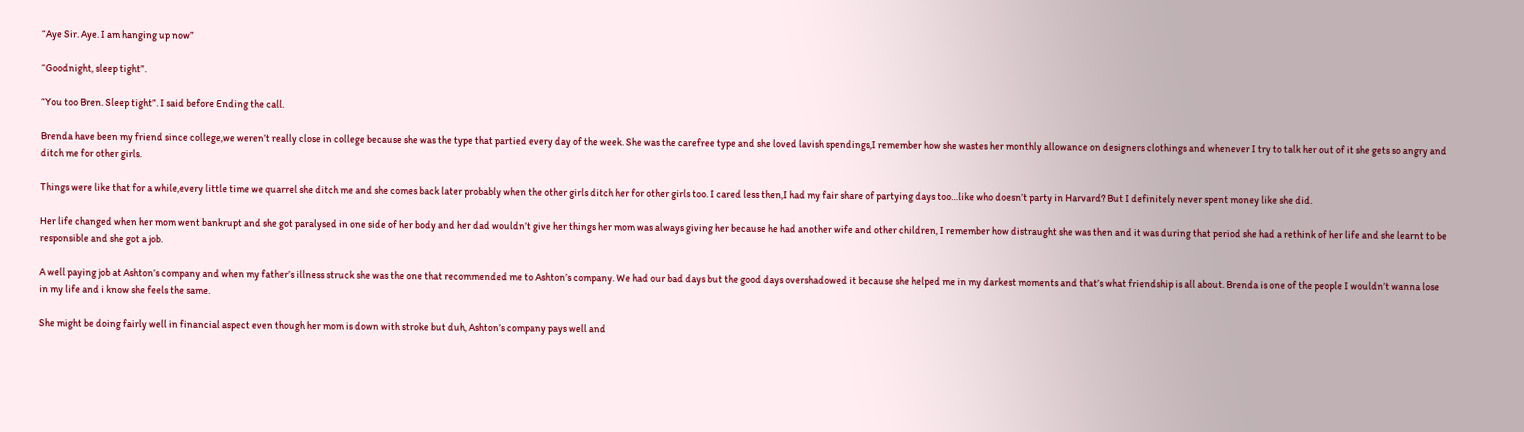“Aye Sir. Aye. I am hanging up now”

“Goodnight, sleep tight”.

“You too Bren. Sleep tight”. I said before Ending the call.

Brenda have been my friend since college,we weren’t really close in college because she was the type that partied every day of the week. She was the carefree type and she loved lavish spendings,I remember how she wastes her monthly allowance on designers clothings and whenever I try to talk her out of it she gets so angry and ditch me for other girls.

Things were like that for a while,every little time we quarrel she ditch me and she comes back later probably when the other girls ditch her for other girls too. I cared less then,I had my fair share of partying days too…like who doesn’t party in Harvard? But I definitely never spent money like she did.

Her life changed when her mom went bankrupt and she got paralysed in one side of her body and her dad wouldn’t give her things her mom was always giving her because he had another wife and other children, I remember how distraught she was then and it was during that period she had a rethink of her life and she learnt to be responsible and she got a job.

A well paying job at Ashton’s company and when my father’s illness struck she was the one that recommended me to Ashton’s company. We had our bad days but the good days overshadowed it because she helped me in my darkest moments and that’s what friendship is all about. Brenda is one of the people I wouldn’t wanna lose in my life and i know she feels the same.

She might be doing fairly well in financial aspect even though her mom is down with stroke but duh, Ashton’s company pays well and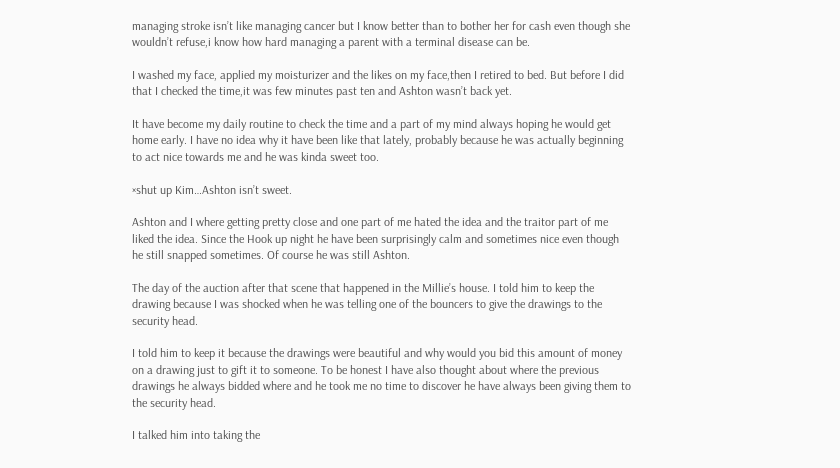managing stroke isn’t like managing cancer but I know better than to bother her for cash even though she wouldn’t refuse,i know how hard managing a parent with a terminal disease can be.

I washed my face, applied my moisturizer and the likes on my face,then I retired to bed. But before I did that I checked the time,it was few minutes past ten and Ashton wasn’t back yet.

It have become my daily routine to check the time and a part of my mind always hoping he would get home early. I have no idea why it have been like that lately, probably because he was actually beginning to act nice towards me and he was kinda sweet too.

×shut up Kim…Ashton isn’t sweet.

Ashton and I where getting pretty close and one part of me hated the idea and the traitor part of me liked the idea. Since the Hook up night he have been surprisingly calm and sometimes nice even though he still snapped sometimes. Of course he was still Ashton.

The day of the auction after that scene that happened in the Millie’s house. I told him to keep the drawing because I was shocked when he was telling one of the bouncers to give the drawings to the security head.

I told him to keep it because the drawings were beautiful and why would you bid this amount of money on a drawing just to gift it to someone. To be honest I have also thought about where the previous drawings he always bidded where and he took me no time to discover he have always been giving them to the security head.

I talked him into taking the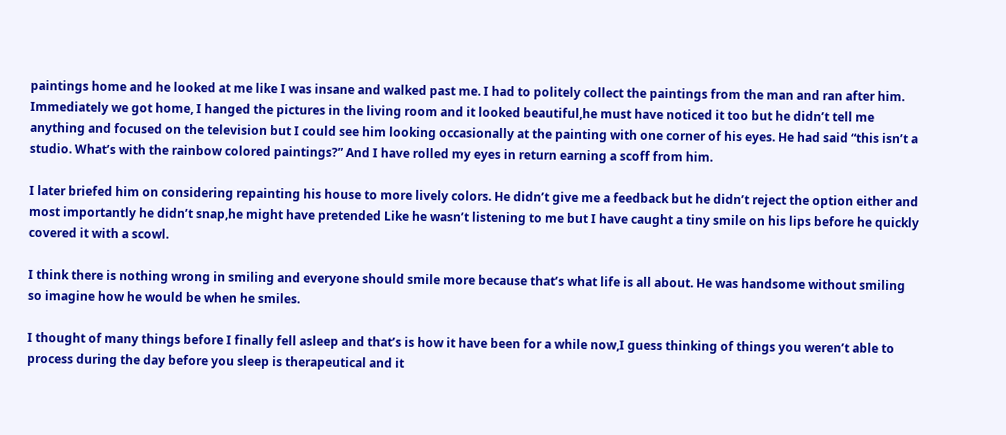paintings home and he looked at me like I was insane and walked past me. I had to politely collect the paintings from the man and ran after him. Immediately we got home, I hanged the pictures in the living room and it looked beautiful,he must have noticed it too but he didn’t tell me anything and focused on the television but I could see him looking occasionally at the painting with one corner of his eyes. He had said “this isn’t a studio. What’s with the rainbow colored paintings?” And I have rolled my eyes in return earning a scoff from him.

I later briefed him on considering repainting his house to more lively colors. He didn’t give me a feedback but he didn’t reject the option either and most importantly he didn’t snap,he might have pretended Like he wasn’t listening to me but I have caught a tiny smile on his lips before he quickly covered it with a scowl.

I think there is nothing wrong in smiling and everyone should smile more because that’s what life is all about. He was handsome without smiling so imagine how he would be when he smiles.

I thought of many things before I finally fell asleep and that’s is how it have been for a while now,I guess thinking of things you weren’t able to process during the day before you sleep is therapeutical and it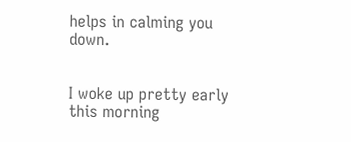helps in calming you down.


I woke up pretty early this morning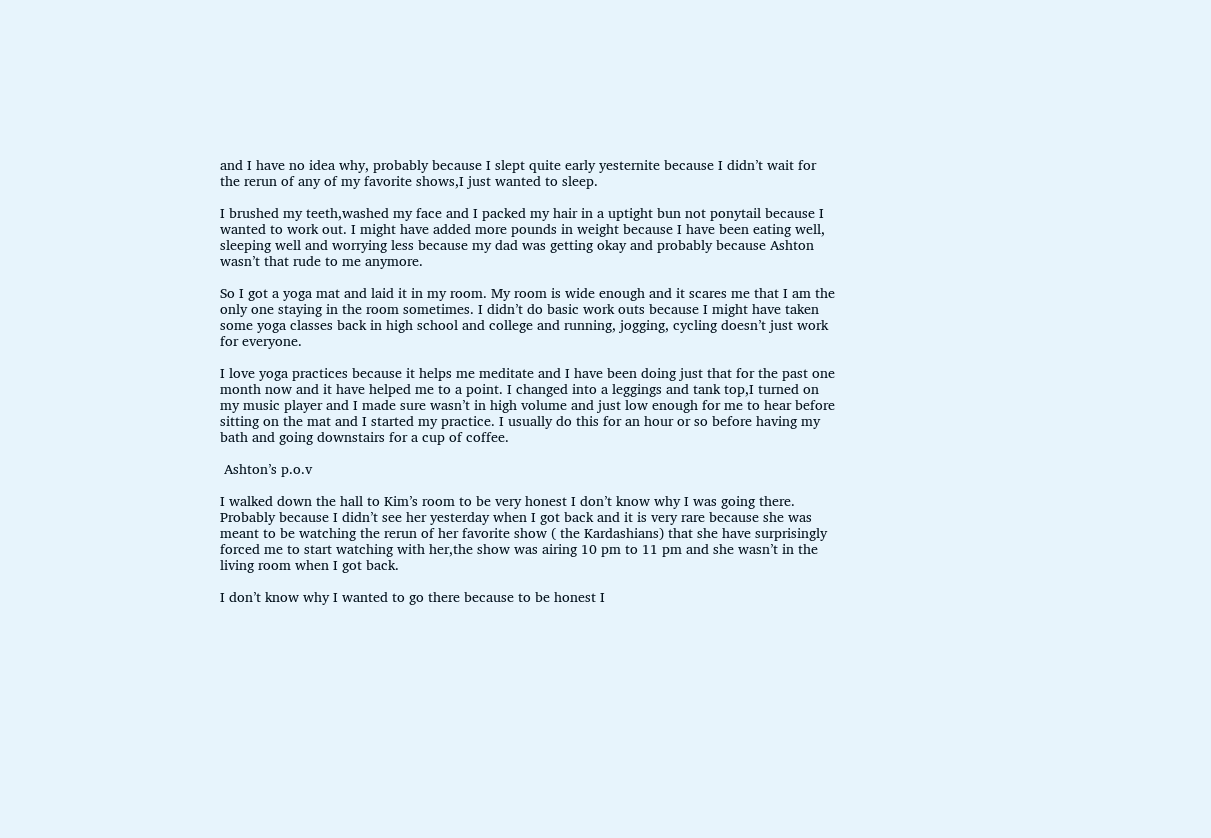and I have no idea why, probably because I slept quite early yesternite because I didn’t wait for the rerun of any of my favorite shows,I just wanted to sleep.

I brushed my teeth,washed my face and I packed my hair in a uptight bun not ponytail because I wanted to work out. I might have added more pounds in weight because I have been eating well, sleeping well and worrying less because my dad was getting okay and probably because Ashton wasn’t that rude to me anymore.

So I got a yoga mat and laid it in my room. My room is wide enough and it scares me that I am the only one staying in the room sometimes. I didn’t do basic work outs because I might have taken some yoga classes back in high school and college and running, jogging, cycling doesn’t just work for everyone.

I love yoga practices because it helps me meditate and I have been doing just that for the past one month now and it have helped me to a point. I changed into a leggings and tank top,I turned on my music player and I made sure wasn’t in high volume and just low enough for me to hear before sitting on the mat and I started my practice. I usually do this for an hour or so before having my bath and going downstairs for a cup of coffee.

 Ashton’s p.o.v

I walked down the hall to Kim’s room to be very honest I don’t know why I was going there. Probably because I didn’t see her yesterday when I got back and it is very rare because she was meant to be watching the rerun of her favorite show ( the Kardashians) that she have surprisingly forced me to start watching with her,the show was airing 10 pm to 11 pm and she wasn’t in the living room when I got back.

I don’t know why I wanted to go there because to be honest I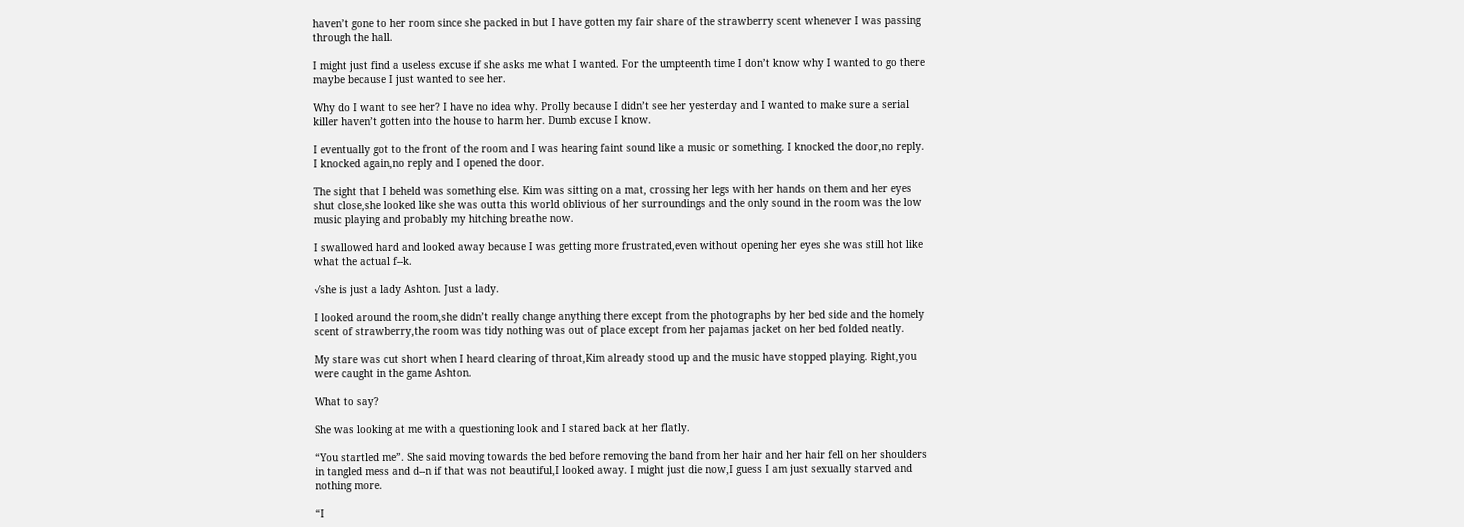haven’t gone to her room since she packed in but I have gotten my fair share of the strawberry scent whenever I was passing through the hall.

I might just find a useless excuse if she asks me what I wanted. For the umpteenth time I don’t know why I wanted to go there maybe because I just wanted to see her.

Why do I want to see her? I have no idea why. Prolly because I didn’t see her yesterday and I wanted to make sure a serial killer haven’t gotten into the house to harm her. Dumb excuse I know.

I eventually got to the front of the room and I was hearing faint sound like a music or something. I knocked the door,no reply. I knocked again,no reply and I opened the door.

The sight that I beheld was something else. Kim was sitting on a mat, crossing her legs with her hands on them and her eyes shut close,she looked like she was outta this world oblivious of her surroundings and the only sound in the room was the low music playing and probably my hitching breathe now.

I swallowed hard and looked away because I was getting more frustrated,even without opening her eyes she was still hot like what the actual f--k.

√she is just a lady Ashton. Just a lady.

I looked around the room,she didn’t really change anything there except from the photographs by her bed side and the homely scent of strawberry,the room was tidy nothing was out of place except from her pajamas jacket on her bed folded neatly.

My stare was cut short when I heard clearing of throat,Kim already stood up and the music have stopped playing. Right,you were caught in the game Ashton.

What to say?

She was looking at me with a questioning look and I stared back at her flatly.

“You startled me”. She said moving towards the bed before removing the band from her hair and her hair fell on her shoulders in tangled mess and d--n if that was not beautiful,I looked away. I might just die now,I guess I am just sexually starved and nothing more.

“I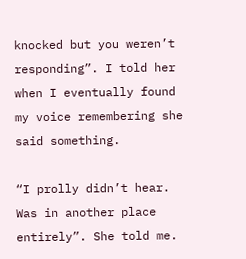knocked but you weren’t responding”. I told her when I eventually found my voice remembering she said something.

“I prolly didn’t hear. Was in another place entirely”. She told me.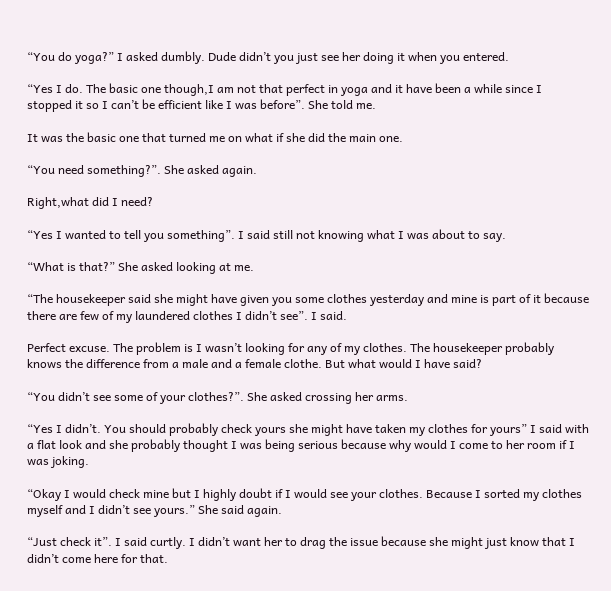“You do yoga?” I asked dumbly. Dude didn’t you just see her doing it when you entered.

“Yes I do. The basic one though,I am not that perfect in yoga and it have been a while since I stopped it so I can’t be efficient like I was before”. She told me.

It was the basic one that turned me on what if she did the main one.

“You need something?”. She asked again.

Right,what did I need?

“Yes I wanted to tell you something”. I said still not knowing what I was about to say.

“What is that?” She asked looking at me.

“The housekeeper said she might have given you some clothes yesterday and mine is part of it because there are few of my laundered clothes I didn’t see”. I said.

Perfect excuse. The problem is I wasn’t looking for any of my clothes. The housekeeper probably knows the difference from a male and a female clothe. But what would I have said?

“You didn’t see some of your clothes?”. She asked crossing her arms.

“Yes I didn’t. You should probably check yours she might have taken my clothes for yours” I said with a flat look and she probably thought I was being serious because why would I come to her room if I was joking.

“Okay I would check mine but I highly doubt if I would see your clothes. Because I sorted my clothes myself and I didn’t see yours.” She said again.

“Just check it”. I said curtly. I didn’t want her to drag the issue because she might just know that I didn’t come here for that.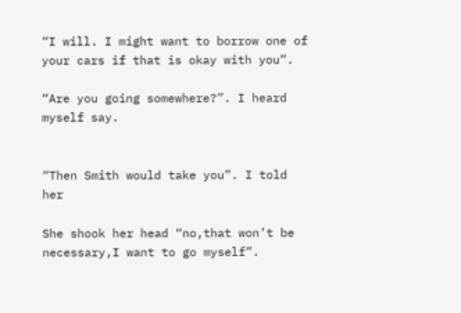“I will. I might want to borrow one of your cars if that is okay with you”.

“Are you going somewhere?”. I heard myself say.


“Then Smith would take you”. I told her

She shook her head “no,that won’t be necessary,I want to go myself”.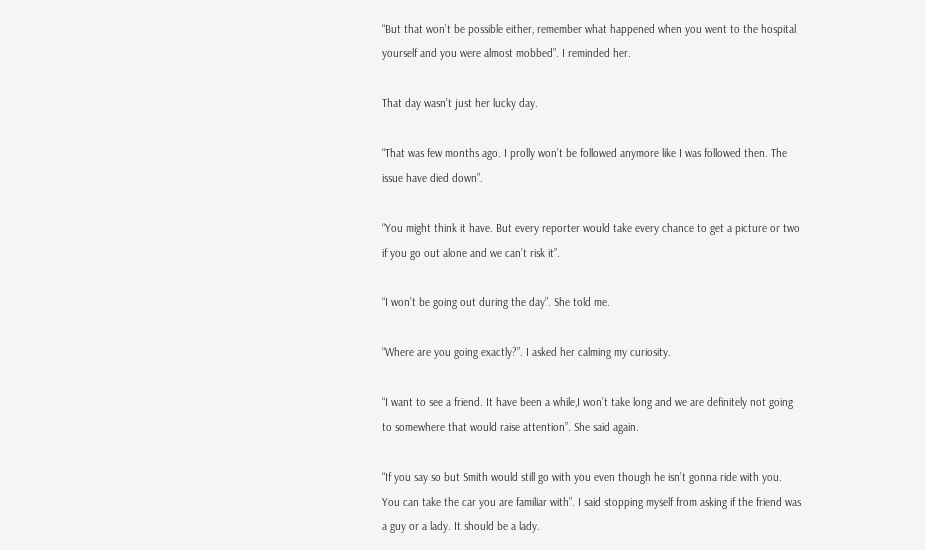“But that won’t be possible either, remember what happened when you went to the hospital yourself and you were almost mobbed”. I reminded her.

That day wasn’t just her lucky day.

“That was few months ago. I prolly won’t be followed anymore like I was followed then. The issue have died down”.

“You might think it have. But every reporter would take every chance to get a picture or two if you go out alone and we can’t risk it”.

“I won’t be going out during the day”. She told me.

“Where are you going exactly?”. I asked her calming my curiosity.

“I want to see a friend. It have been a while,I won’t take long and we are definitely not going to somewhere that would raise attention”. She said again.

“If you say so but Smith would still go with you even though he isn’t gonna ride with you. You can take the car you are familiar with”. I said stopping myself from asking if the friend was a guy or a lady. It should be a lady.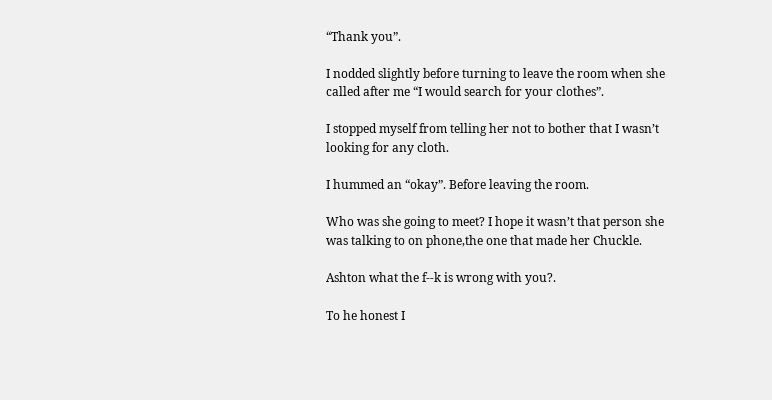“Thank you”.

I nodded slightly before turning to leave the room when she called after me “I would search for your clothes”.

I stopped myself from telling her not to bother that I wasn’t looking for any cloth.

I hummed an “okay”. Before leaving the room.

Who was she going to meet? I hope it wasn’t that person she was talking to on phone,the one that made her Chuckle.

Ashton what the f--k is wrong with you?.

To he honest I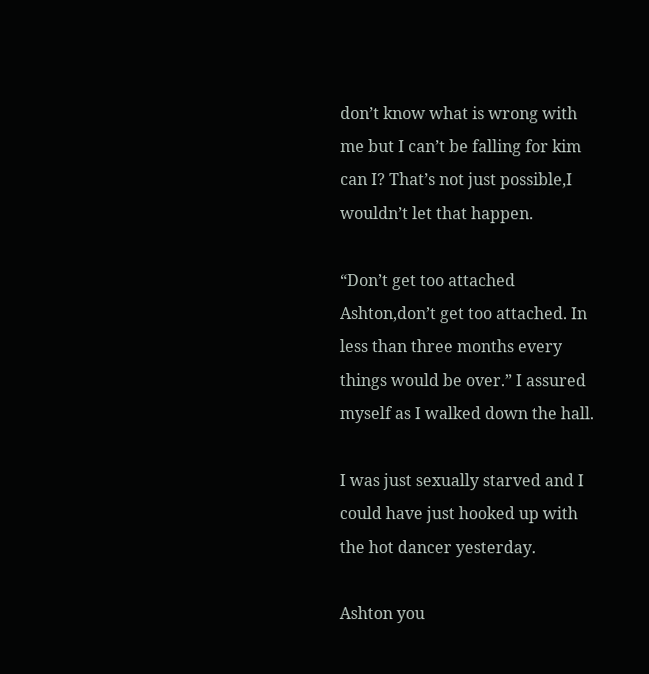don’t know what is wrong with me but I can’t be falling for kim can I? That’s not just possible,I wouldn’t let that happen.

“Don’t get too attached Ashton,don’t get too attached. In less than three months every things would be over.” I assured myself as I walked down the hall.

I was just sexually starved and I could have just hooked up with the hot dancer yesterday.

Ashton you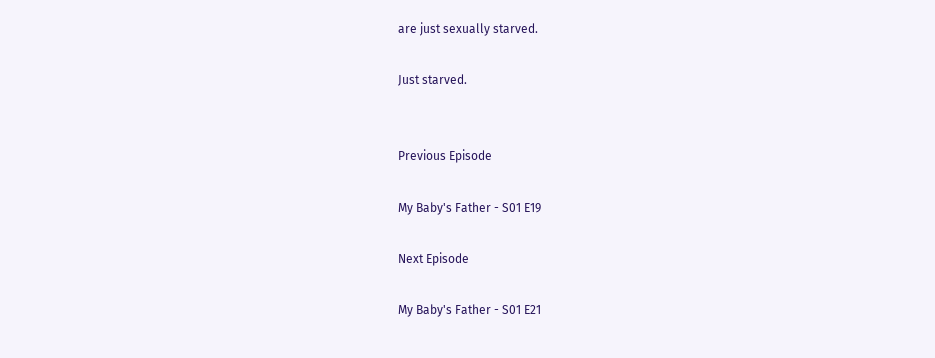are just sexually starved.

Just starved.


Previous Episode

My Baby's Father - S01 E19

Next Episode

My Baby's Father - S01 E21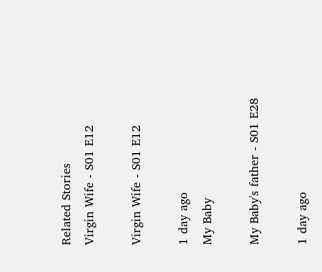Related Stories
Virgin Wife - S01 E12

Virgin Wife - S01 E12

1 day ago
My Baby

My Baby's father - S01 E28

1 day ago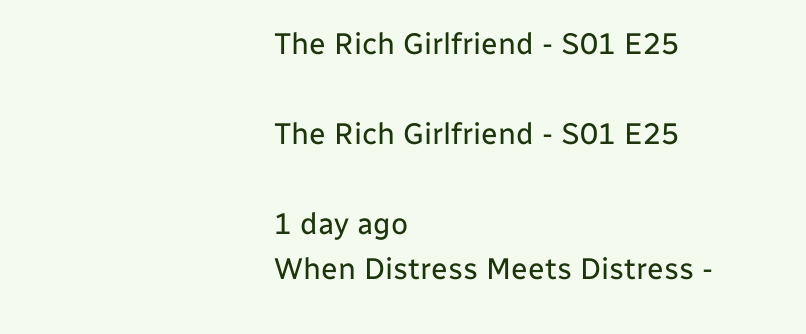The Rich Girlfriend - S01 E25

The Rich Girlfriend - S01 E25

1 day ago
When Distress Meets Distress -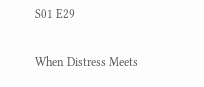S01 E29

When Distress Meets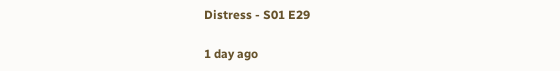Distress - S01 E29

1 day ago